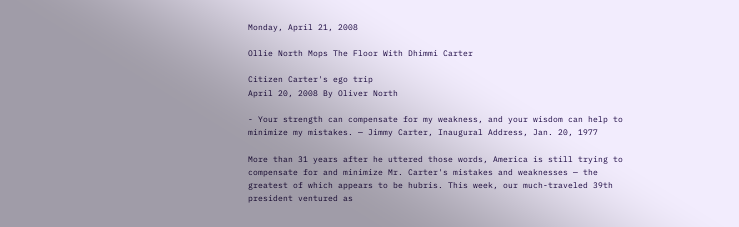Monday, April 21, 2008

Ollie North Mops The Floor With Dhimmi Carter

Citizen Carter's ego trip
April 20, 2008 By Oliver North

- Your strength can compensate for my weakness, and your wisdom can help to minimize my mistakes. — Jimmy Carter, Inaugural Address, Jan. 20, 1977

More than 31 years after he uttered those words, America is still trying to compensate for and minimize Mr. Carter's mistakes and weaknesses — the greatest of which appears to be hubris. This week, our much-traveled 39th president ventured as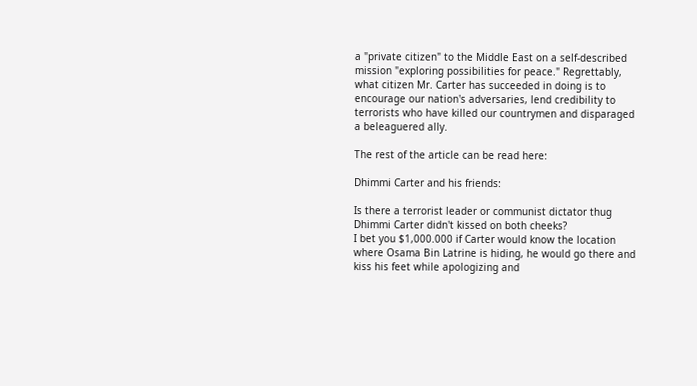a "private citizen" to the Middle East on a self-described mission "exploring possibilities for peace." Regrettably, what citizen Mr. Carter has succeeded in doing is to encourage our nation's adversaries, lend credibility to terrorists who have killed our countrymen and disparaged a beleaguered ally.

The rest of the article can be read here:

Dhimmi Carter and his friends:

Is there a terrorist leader or communist dictator thug Dhimmi Carter didn't kissed on both cheeks?
I bet you $1,000.000 if Carter would know the location where Osama Bin Latrine is hiding, he would go there and kiss his feet while apologizing and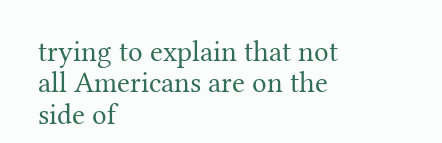trying to explain that not all Americans are on the side of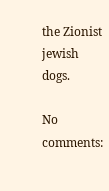the Zionist jewish dogs.

No comments: